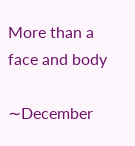More than a face and body

∼December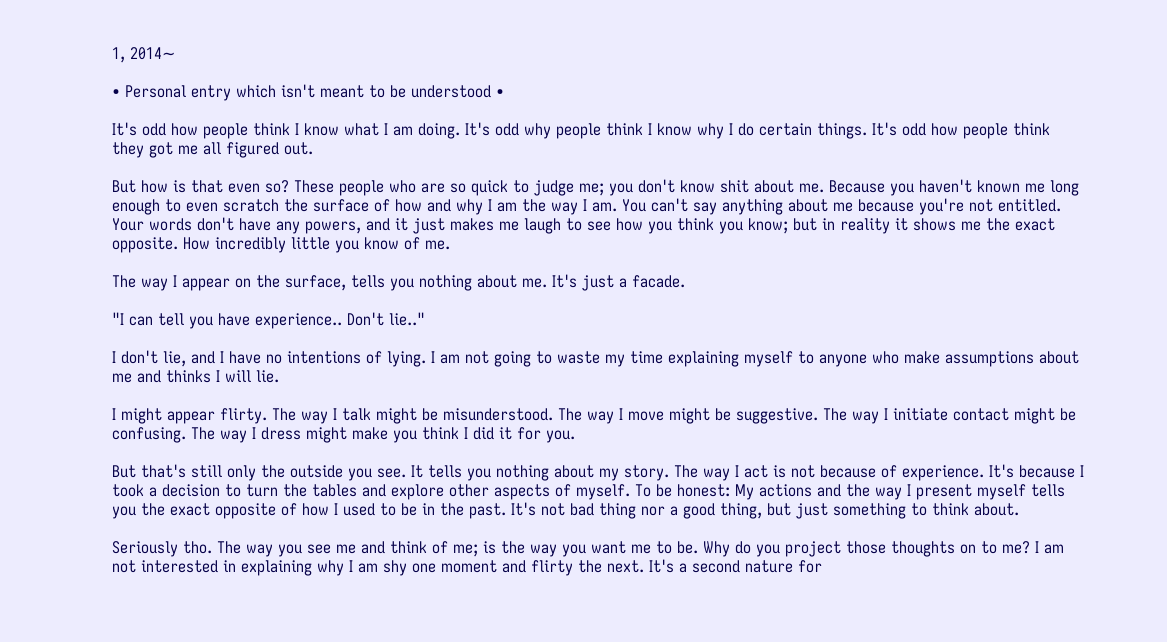1, 2014∼

• Personal entry which isn't meant to be understood •

It's odd how people think I know what I am doing. It's odd why people think I know why I do certain things. It's odd how people think they got me all figured out.

But how is that even so? These people who are so quick to judge me; you don't know shit about me. Because you haven't known me long enough to even scratch the surface of how and why I am the way I am. You can't say anything about me because you're not entitled. Your words don't have any powers, and it just makes me laugh to see how you think you know; but in reality it shows me the exact opposite. How incredibly little you know of me.

The way I appear on the surface, tells you nothing about me. It's just a facade.

"I can tell you have experience.. Don't lie.."

I don't lie, and I have no intentions of lying. I am not going to waste my time explaining myself to anyone who make assumptions about me and thinks I will lie.

I might appear flirty. The way I talk might be misunderstood. The way I move might be suggestive. The way I initiate contact might be confusing. The way I dress might make you think I did it for you.

But that's still only the outside you see. It tells you nothing about my story. The way I act is not because of experience. It's because I took a decision to turn the tables and explore other aspects of myself. To be honest: My actions and the way I present myself tells you the exact opposite of how I used to be in the past. It's not bad thing nor a good thing, but just something to think about.

Seriously tho. The way you see me and think of me; is the way you want me to be. Why do you project those thoughts on to me? I am not interested in explaining why I am shy one moment and flirty the next. It's a second nature for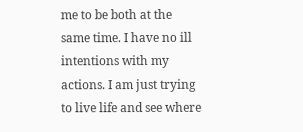me to be both at the same time. I have no ill intentions with my actions. I am just trying to live life and see where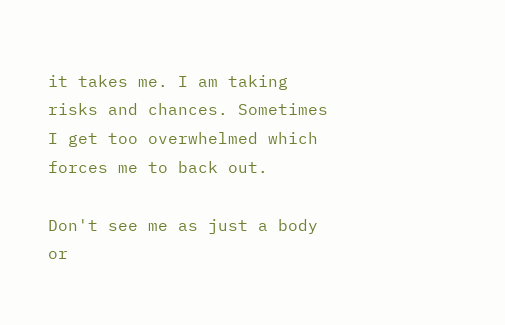it takes me. I am taking risks and chances. Sometimes I get too overwhelmed which forces me to back out.

Don't see me as just a body or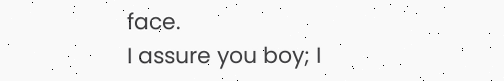face.
I assure you boy; I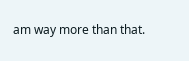am way more than that.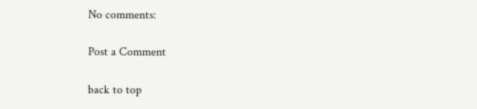No comments:

Post a Comment

back to top